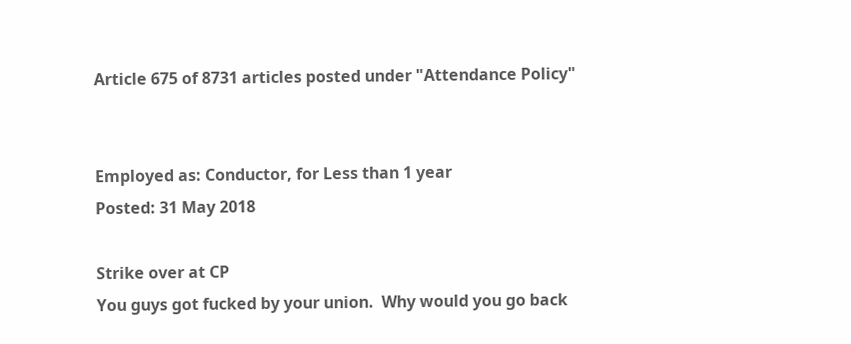Article 675 of 8731 articles posted under "Attendance Policy"


Employed as: Conductor, for Less than 1 year
Posted: 31 May 2018

Strike over at CP
You guys got fucked by your union.  Why would you go back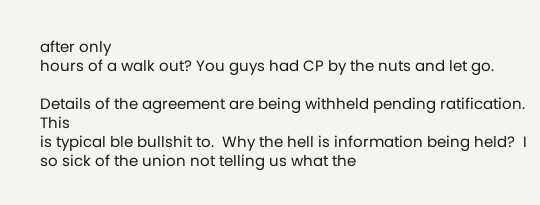after only
hours of a walk out? You guys had CP by the nuts and let go.

Details of the agreement are being withheld pending ratification.  This
is typical ble bullshit to.  Why the hell is information being held?  I
so sick of the union not telling us what the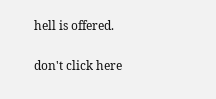hell is offered.

don't click here